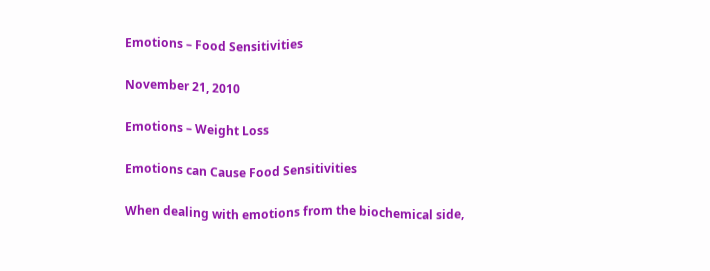Emotions – Food Sensitivities

November 21, 2010

Emotions – Weight Loss

Emotions can Cause Food Sensitivities

When dealing with emotions from the biochemical side,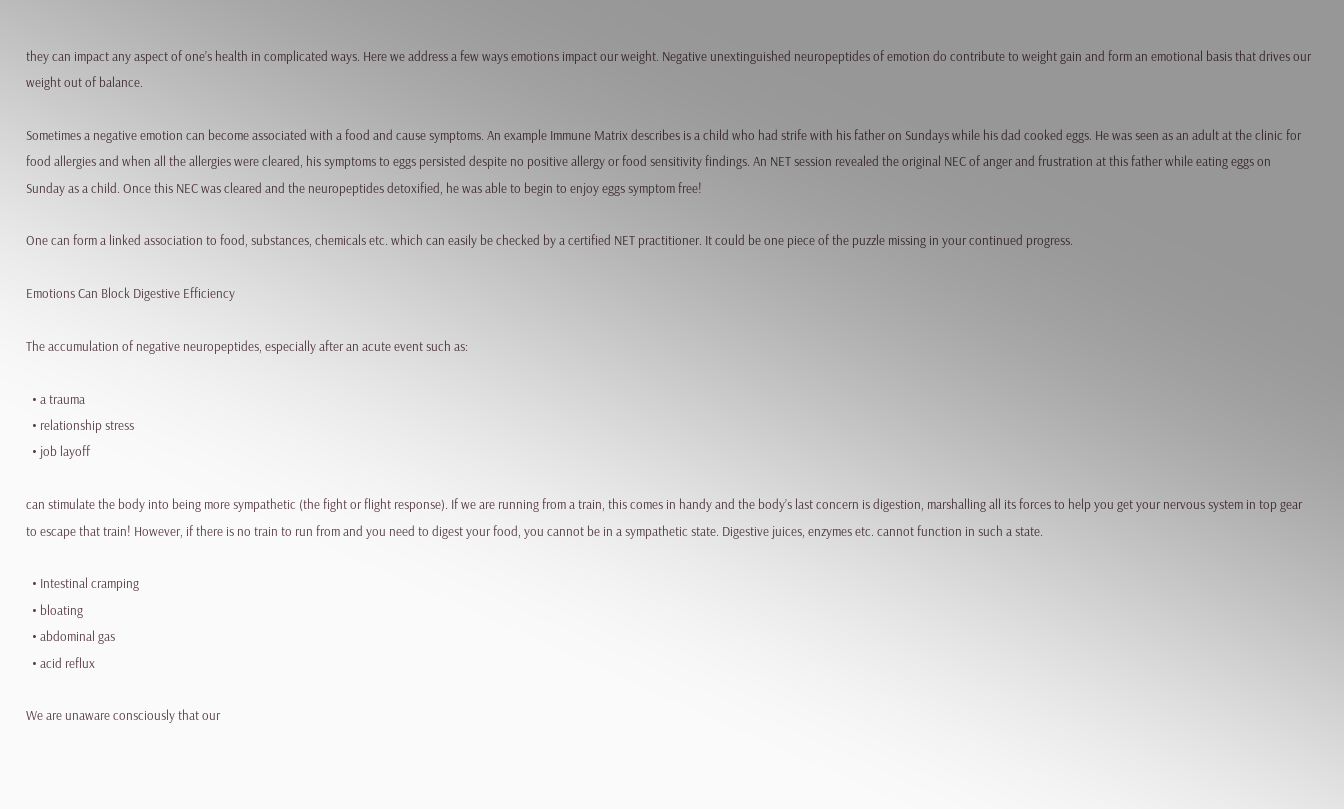they can impact any aspect of one’s health in complicated ways. Here we address a few ways emotions impact our weight. Negative unextinguished neuropeptides of emotion do contribute to weight gain and form an emotional basis that drives our weight out of balance.

Sometimes a negative emotion can become associated with a food and cause symptoms. An example Immune Matrix describes is a child who had strife with his father on Sundays while his dad cooked eggs. He was seen as an adult at the clinic for food allergies and when all the allergies were cleared, his symptoms to eggs persisted despite no positive allergy or food sensitivity findings. An NET session revealed the original NEC of anger and frustration at this father while eating eggs on Sunday as a child. Once this NEC was cleared and the neuropeptides detoxified, he was able to begin to enjoy eggs symptom free!

One can form a linked association to food, substances, chemicals etc. which can easily be checked by a certified NET practitioner. It could be one piece of the puzzle missing in your continued progress.

Emotions Can Block Digestive Efficiency

The accumulation of negative neuropeptides, especially after an acute event such as:

  • a trauma
  • relationship stress
  • job layoff

can stimulate the body into being more sympathetic (the fight or flight response). If we are running from a train, this comes in handy and the body’s last concern is digestion, marshalling all its forces to help you get your nervous system in top gear to escape that train! However, if there is no train to run from and you need to digest your food, you cannot be in a sympathetic state. Digestive juices, enzymes etc. cannot function in such a state.

  • Intestinal cramping
  • bloating
  • abdominal gas
  • acid reflux

We are unaware consciously that our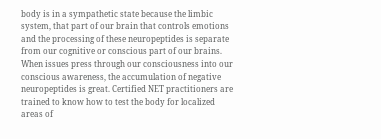body is in a sympathetic state because the limbic system, that part of our brain that controls emotions and the processing of these neuropeptides is separate from our cognitive or conscious part of our brains. When issues press through our consciousness into our conscious awareness, the accumulation of negative neuropeptides is great. Certified NET practitioners are trained to know how to test the body for localized areas of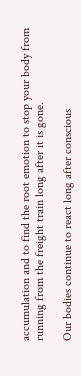accumulation and to find the root emotion to stop your body from running from the freight train long after it is gone.

Our bodies continue to react long after conscious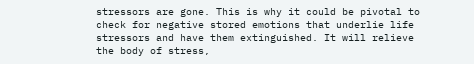stressors are gone. This is why it could be pivotal to check for negative stored emotions that underlie life stressors and have them extinguished. It will relieve the body of stress,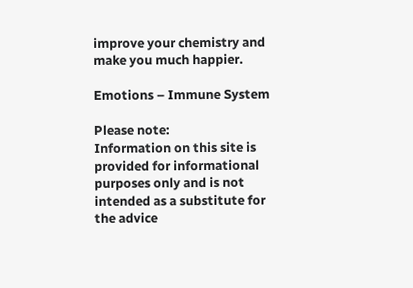improve your chemistry and make you much happier.

Emotions – Immune System

Please note:
Information on this site is provided for informational purposes only and is not intended as a substitute for the advice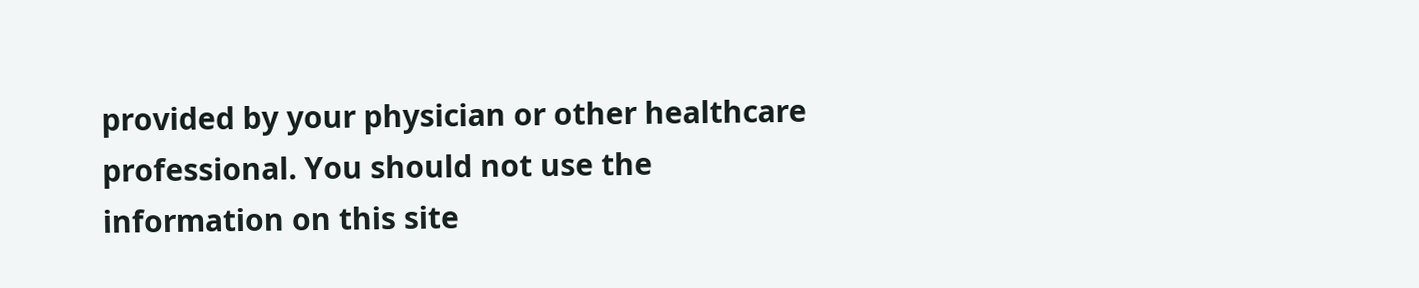provided by your physician or other healthcare professional. You should not use the information on this site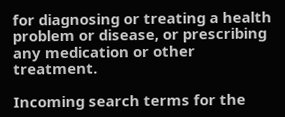for diagnosing or treating a health problem or disease, or prescribing any medication or other treatment.

Incoming search terms for the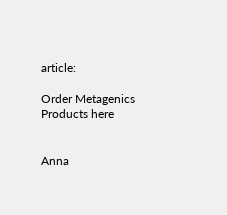article:

Order Metagenics Products here


Anna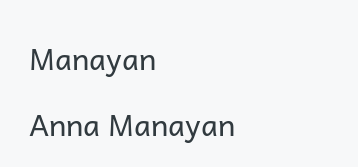Manayan

Anna Manayan